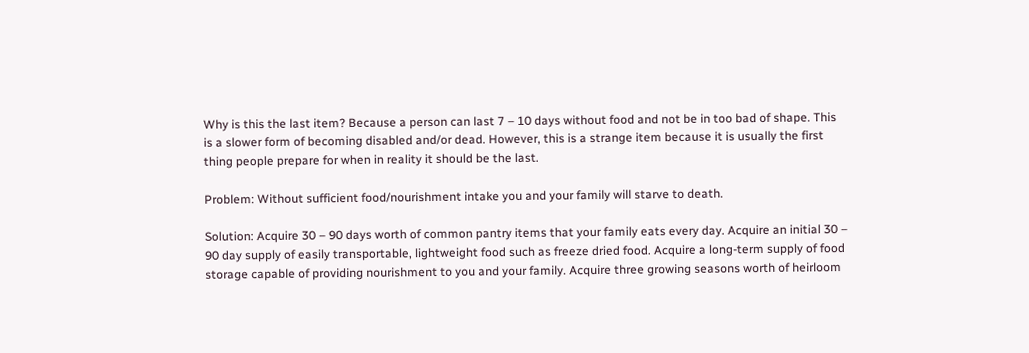Why is this the last item? Because a person can last 7 – 10 days without food and not be in too bad of shape. This is a slower form of becoming disabled and/or dead. However, this is a strange item because it is usually the first thing people prepare for when in reality it should be the last.

Problem: Without sufficient food/nourishment intake you and your family will starve to death.

Solution: Acquire 30 – 90 days worth of common pantry items that your family eats every day. Acquire an initial 30 – 90 day supply of easily transportable, lightweight food such as freeze dried food. Acquire a long-term supply of food storage capable of providing nourishment to you and your family. Acquire three growing seasons worth of heirloom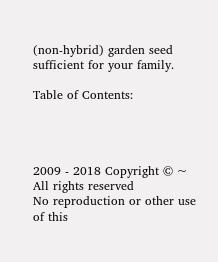(non-hybrid) garden seed sufficient for your family.

Table of Contents:




2009 - 2018 Copyright © ~ All rights reserved
No reproduction or other use of this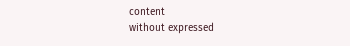content
without expressed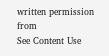written permission from
See Content Use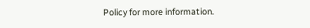Policy for more information.